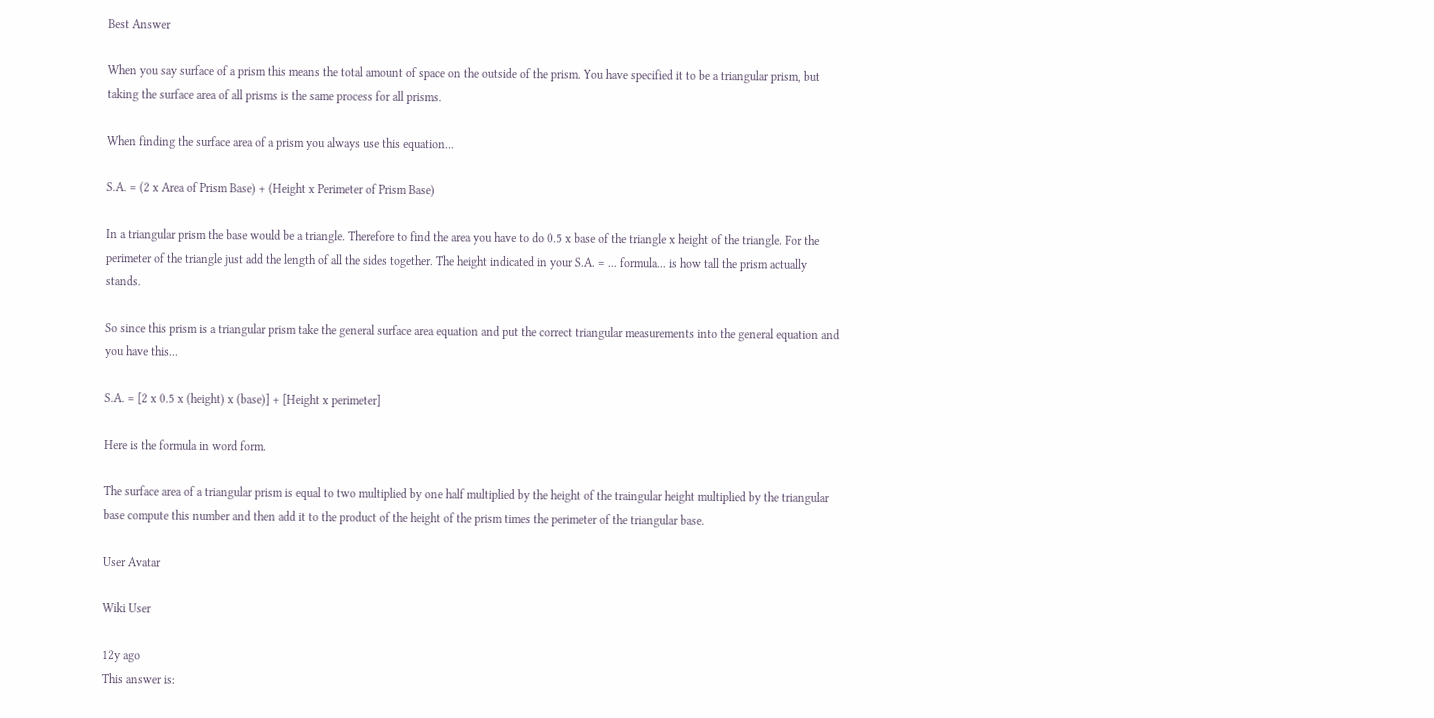Best Answer

When you say surface of a prism this means the total amount of space on the outside of the prism. You have specified it to be a triangular prism, but taking the surface area of all prisms is the same process for all prisms.

When finding the surface area of a prism you always use this equation...

S.A. = (2 x Area of Prism Base) + (Height x Perimeter of Prism Base)

In a triangular prism the base would be a triangle. Therefore to find the area you have to do 0.5 x base of the triangle x height of the triangle. For the perimeter of the triangle just add the length of all the sides together. The height indicated in your S.A. = ... formula... is how tall the prism actually stands.

So since this prism is a triangular prism take the general surface area equation and put the correct triangular measurements into the general equation and you have this...

S.A. = [2 x 0.5 x (height) x (base)] + [Height x perimeter]

Here is the formula in word form.

The surface area of a triangular prism is equal to two multiplied by one half multiplied by the height of the traingular height multiplied by the triangular base compute this number and then add it to the product of the height of the prism times the perimeter of the triangular base.

User Avatar

Wiki User

12y ago
This answer is: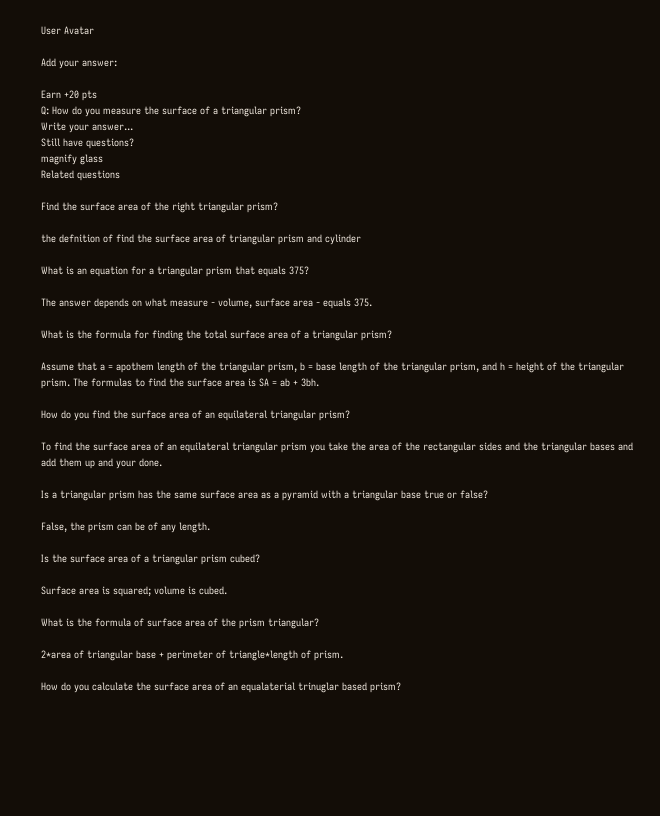User Avatar

Add your answer:

Earn +20 pts
Q: How do you measure the surface of a triangular prism?
Write your answer...
Still have questions?
magnify glass
Related questions

Find the surface area of the right triangular prism?

the defnition of find the surface area of triangular prism and cylinder

What is an equation for a triangular prism that equals 375?

The answer depends on what measure - volume, surface area - equals 375.

What is the formula for finding the total surface area of a triangular prism?

Assume that a = apothem length of the triangular prism, b = base length of the triangular prism, and h = height of the triangular prism. The formulas to find the surface area is SA = ab + 3bh.

How do you find the surface area of an equilateral triangular prism?

To find the surface area of an equilateral triangular prism you take the area of the rectangular sides and the triangular bases and add them up and your done.

Is a triangular prism has the same surface area as a pyramid with a triangular base true or false?

False, the prism can be of any length.

Is the surface area of a triangular prism cubed?

Surface area is squared; volume is cubed.

What is the formula of surface area of the prism triangular?

2*area of triangular base + perimeter of triangle*length of prism.

How do you calculate the surface area of an equalaterial trinuglar based prism?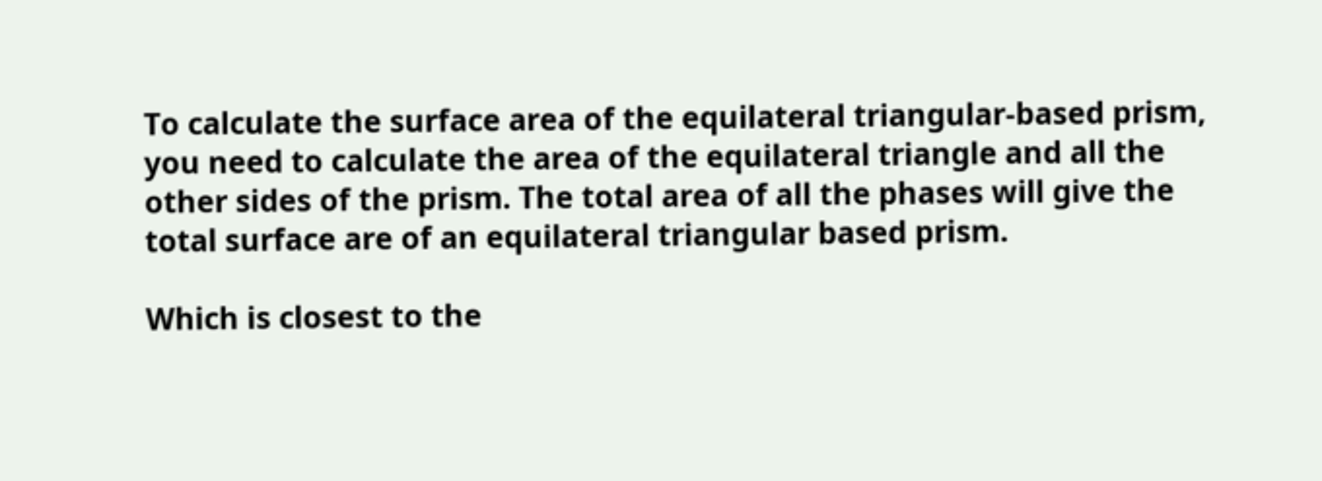To calculate the surface area of the equilateral triangular-based prism, you need to calculate the area of the equilateral triangle and all the other sides of the prism. The total area of all the phases will give the total surface are of an equilateral triangular based prism.

Which is closest to the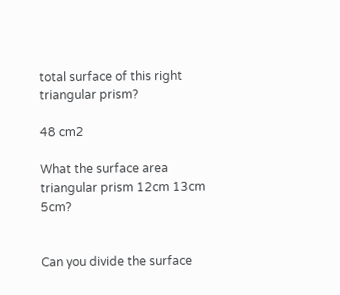total surface of this right triangular prism?

48 cm2

What the surface area triangular prism 12cm 13cm 5cm?


Can you divide the surface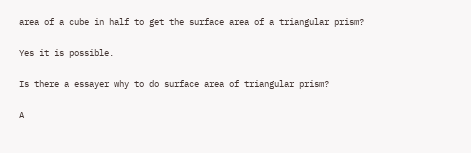area of a cube in half to get the surface area of a triangular prism?

Yes it is possible.

Is there a essayer why to do surface area of triangular prism?

A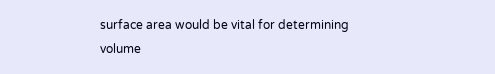surface area would be vital for determining volume